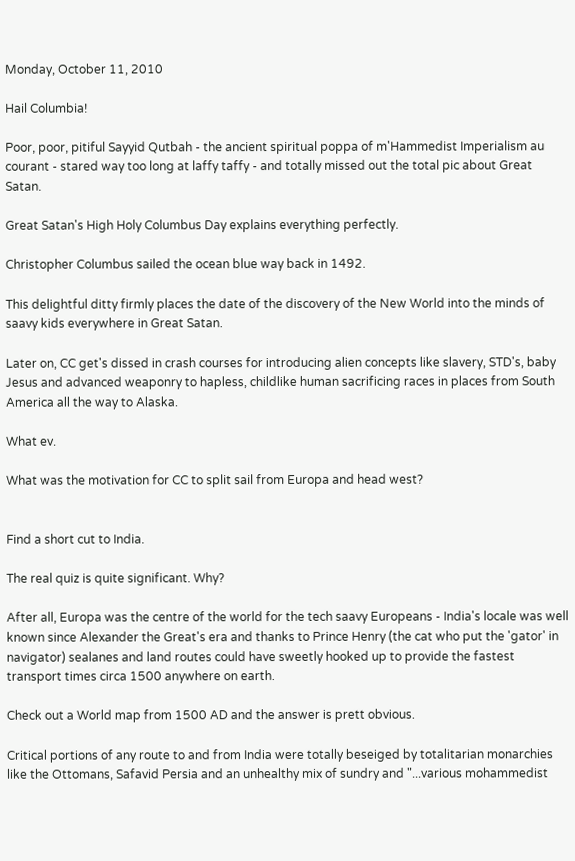Monday, October 11, 2010

Hail Columbia!

Poor, poor, pitiful Sayyid Qutbah - the ancient spiritual poppa of m'Hammedist Imperialism au courant - stared way too long at laffy taffy - and totally missed out the total pic about Great Satan.

Great Satan's High Holy Columbus Day explains everything perfectly.

Christopher Columbus sailed the ocean blue way back in 1492.

This delightful ditty firmly places the date of the discovery of the New World into the minds of saavy kids everywhere in Great Satan.

Later on, CC get's dissed in crash courses for introducing alien concepts like slavery, STD's, baby Jesus and advanced weaponry to hapless, childlike human sacrificing races in places from South America all the way to Alaska.

What ev.

What was the motivation for CC to split sail from Europa and head west?


Find a short cut to India.

The real quiz is quite significant. Why?

After all, Europa was the centre of the world for the tech saavy Europeans - India's locale was well known since Alexander the Great's era and thanks to Prince Henry (the cat who put the 'gator' in navigator) sealanes and land routes could have sweetly hooked up to provide the fastest transport times circa 1500 anywhere on earth.

Check out a World map from 1500 AD and the answer is prett obvious.

Critical portions of any route to and from India were totally beseiged by totalitarian monarchies like the Ottomans, Safavid Persia and an unhealthy mix of sundry and "...various mohammedist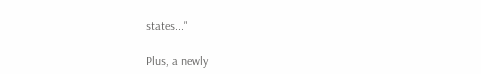states..."

Plus, a newly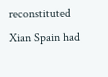reconstituted Xian Spain had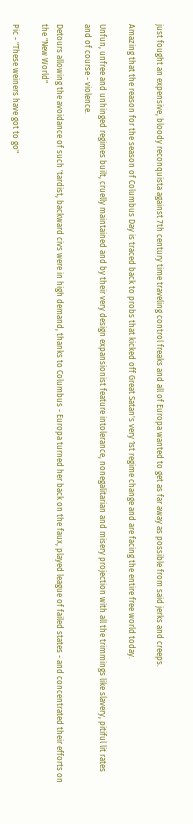just fought an expensive, bloody reconquista against 7th century time traveling control freaks and all of Europa wanted to get as far away as possible from said jerks and creeps.

Amazing that the reason for the season of Columbus Day is traced back to probs that kicked off Great Satan's very 1st regime change and are facing the entire free world today.

Unfun, unfree and unhinged regimes built, cruelly maintained and by their very design expansionist feature intolerance, nonegalitarian and misery projection with all the trimmings like slavery, pitiful lit rates and of course - violence.

Detours allowing the avoidance of such 'tardist, backward civs were in high demand, thanks to Columbus - Europa turned her back on the faux, played league of failed states - and concentrated their efforts on the "New World"

Pic - "These weiners have got to go"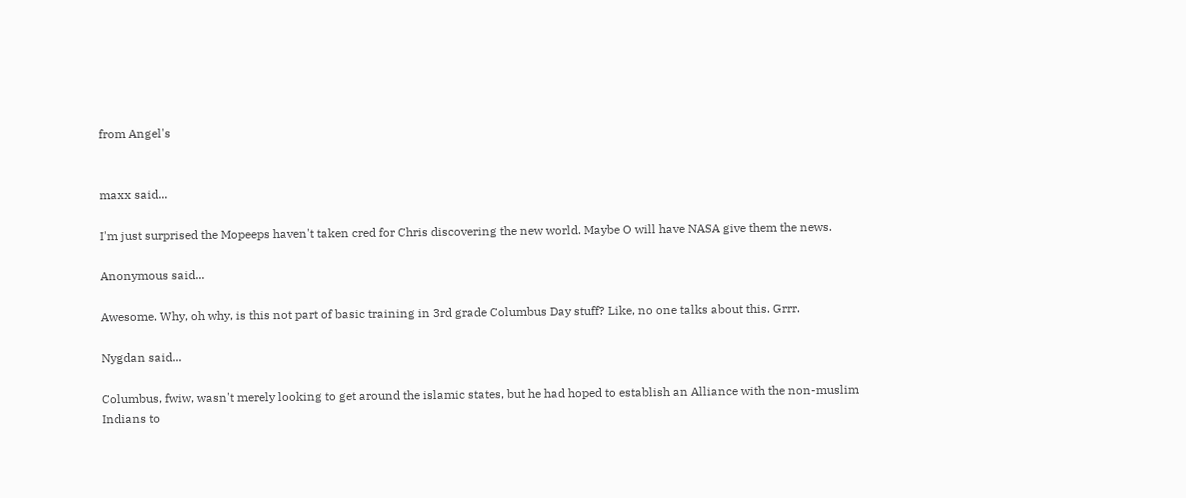from Angel's


maxx said...

I'm just surprised the Mopeeps haven't taken cred for Chris discovering the new world. Maybe O will have NASA give them the news.

Anonymous said...

Awesome. Why, oh why, is this not part of basic training in 3rd grade Columbus Day stuff? Like, no one talks about this. Grrr.

Nygdan said...

Columbus, fwiw, wasn't merely looking to get around the islamic states, but he had hoped to establish an Alliance with the non-muslim Indians to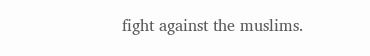fight against the muslims.